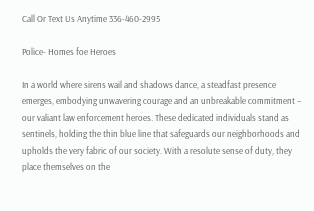Call Or Text Us Anytime 336-460-2995

Police- Homes foe Heroes

In a world where sirens wail and shadows dance, a steadfast presence emerges, embodying unwavering courage and an unbreakable commitment – our valiant law enforcement heroes. These dedicated individuals stand as sentinels, holding the thin blue line that safeguards our neighborhoods and upholds the very fabric of our society. With a resolute sense of duty, they place themselves on the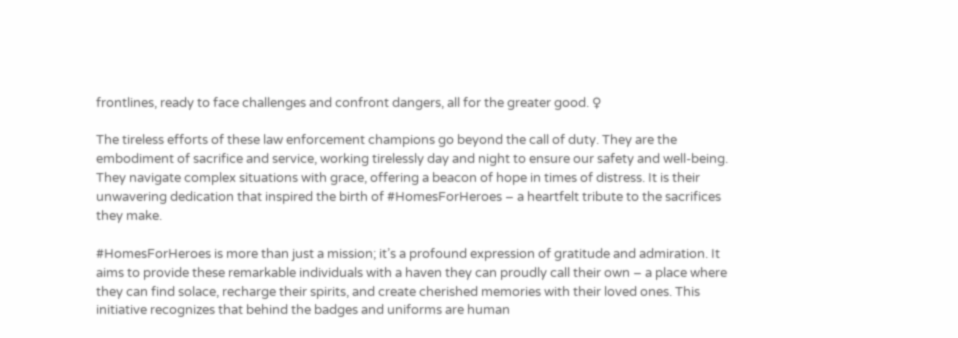frontlines, ready to face challenges and confront dangers, all for the greater good. ♀

The tireless efforts of these law enforcement champions go beyond the call of duty. They are the embodiment of sacrifice and service, working tirelessly day and night to ensure our safety and well-being. They navigate complex situations with grace, offering a beacon of hope in times of distress. It is their unwavering dedication that inspired the birth of #HomesForHeroes – a heartfelt tribute to the sacrifices they make.

#HomesForHeroes is more than just a mission; it’s a profound expression of gratitude and admiration. It aims to provide these remarkable individuals with a haven they can proudly call their own – a place where they can find solace, recharge their spirits, and create cherished memories with their loved ones. This initiative recognizes that behind the badges and uniforms are human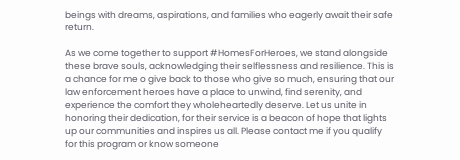beings with dreams, aspirations, and families who eagerly await their safe return.

As we come together to support #HomesForHeroes, we stand alongside these brave souls, acknowledging their selflessness and resilience. This is a chance for me o give back to those who give so much, ensuring that our law enforcement heroes have a place to unwind, find serenity, and experience the comfort they wholeheartedly deserve. Let us unite in honoring their dedication, for their service is a beacon of hope that lights up our communities and inspires us all. Please contact me if you qualify for this program or know someone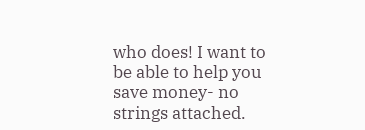who does! I want to be able to help you save money- no strings attached.